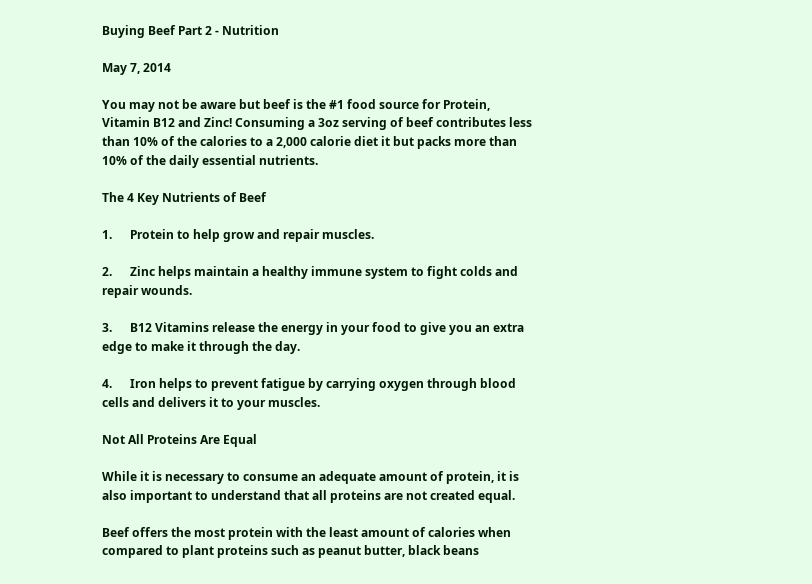Buying Beef Part 2 - Nutrition

May 7, 2014

You may not be aware but beef is the #1 food source for Protein, Vitamin B12 and Zinc! Consuming a 3oz serving of beef contributes less than 10% of the calories to a 2,000 calorie diet it but packs more than 10% of the daily essential nutrients.

The 4 Key Nutrients of Beef

1.      Protein to help grow and repair muscles.

2.      Zinc helps maintain a healthy immune system to fight colds and repair wounds.

3.      B12 Vitamins release the energy in your food to give you an extra edge to make it through the day.

4.      Iron helps to prevent fatigue by carrying oxygen through blood cells and delivers it to your muscles.

Not All Proteins Are Equal

While it is necessary to consume an adequate amount of protein, it is also important to understand that all proteins are not created equal.

Beef offers the most protein with the least amount of calories when compared to plant proteins such as peanut butter, black beans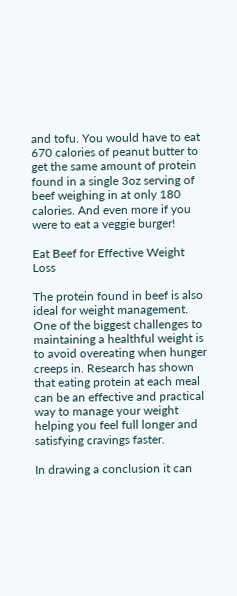and tofu. You would have to eat 670 calories of peanut butter to get the same amount of protein found in a single 3oz serving of beef weighing in at only 180 calories. And even more if you were to eat a veggie burger!

Eat Beef for Effective Weight Loss

The protein found in beef is also ideal for weight management. One of the biggest challenges to maintaining a healthful weight is to avoid overeating when hunger creeps in. Research has shown that eating protein at each meal can be an effective and practical way to manage your weight helping you feel full longer and satisfying cravings faster.

In drawing a conclusion it can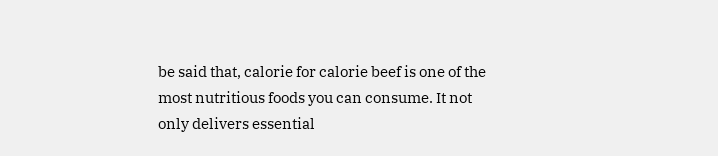be said that, calorie for calorie beef is one of the most nutritious foods you can consume. It not only delivers essential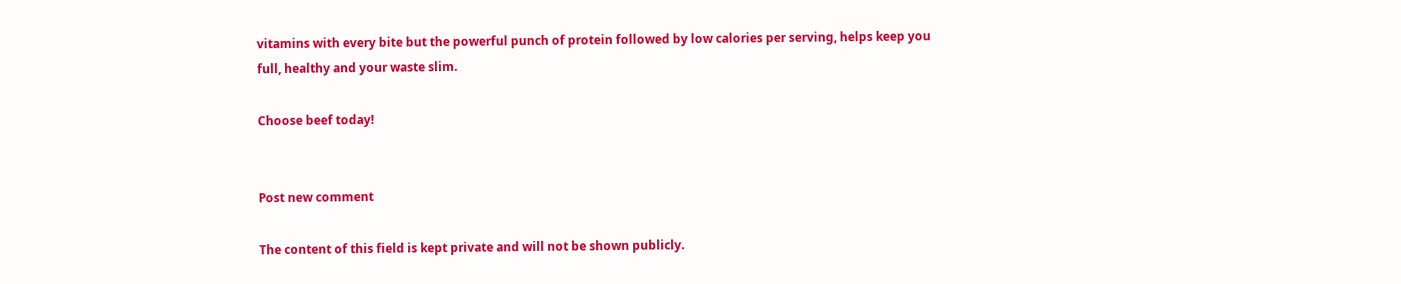vitamins with every bite but the powerful punch of protein followed by low calories per serving, helps keep you full, healthy and your waste slim.

Choose beef today!


Post new comment

The content of this field is kept private and will not be shown publicly.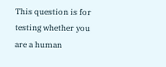This question is for testing whether you are a human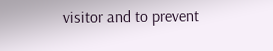visitor and to prevent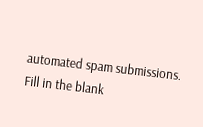automated spam submissions.
Fill in the blank